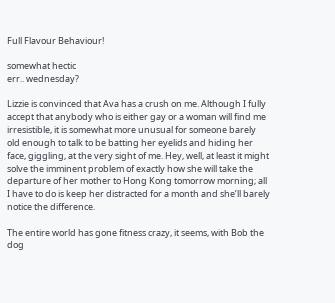Full Flavour Behaviour!

somewhat hectic
err.. wednesday?

Lizzie is convinced that Ava has a crush on me. Although I fully accept that anybody who is either gay or a woman will find me irresistible, it is somewhat more unusual for someone barely old enough to talk to be batting her eyelids and hiding her face, giggling, at the very sight of me. Hey, well, at least it might solve the imminent problem of exactly how she will take the departure of her mother to Hong Kong tomorrow morning; all I have to do is keep her distracted for a month and she’ll barely notice the difference.

The entire world has gone fitness crazy, it seems, with Bob the dog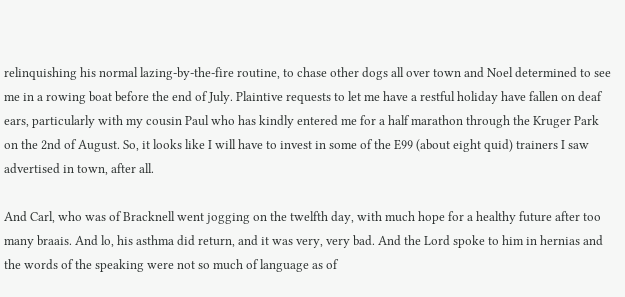relinquishing his normal lazing-by-the-fire routine, to chase other dogs all over town and Noel determined to see me in a rowing boat before the end of July. Plaintive requests to let me have a restful holiday have fallen on deaf ears, particularly with my cousin Paul who has kindly entered me for a half marathon through the Kruger Park on the 2nd of August. So, it looks like I will have to invest in some of the E99 (about eight quid) trainers I saw advertised in town, after all.

And Carl, who was of Bracknell went jogging on the twelfth day, with much hope for a healthy future after too many braais. And lo, his asthma did return, and it was very, very bad. And the Lord spoke to him in hernias and the words of the speaking were not so much of language as of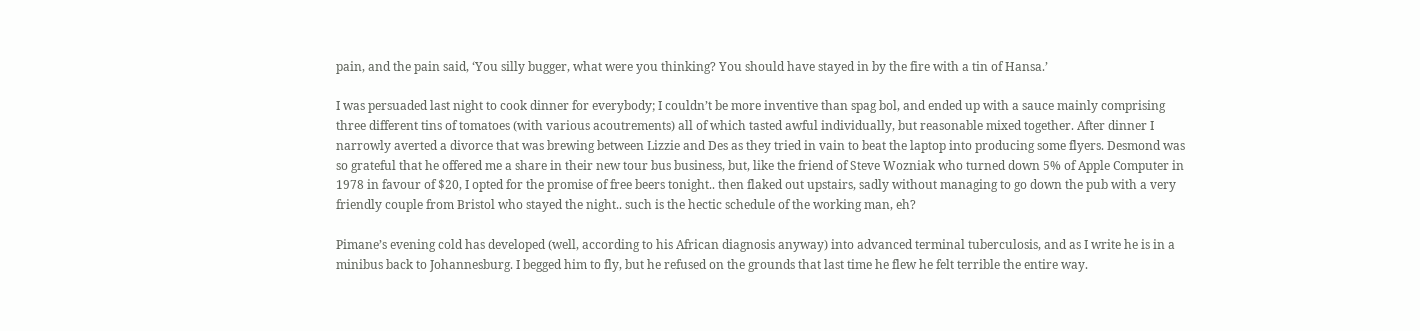pain, and the pain said, ‘You silly bugger, what were you thinking? You should have stayed in by the fire with a tin of Hansa.’

I was persuaded last night to cook dinner for everybody; I couldn’t be more inventive than spag bol, and ended up with a sauce mainly comprising three different tins of tomatoes (with various acoutrements) all of which tasted awful individually, but reasonable mixed together. After dinner I narrowly averted a divorce that was brewing between Lizzie and Des as they tried in vain to beat the laptop into producing some flyers. Desmond was so grateful that he offered me a share in their new tour bus business, but, like the friend of Steve Wozniak who turned down 5% of Apple Computer in 1978 in favour of $20, I opted for the promise of free beers tonight.. then flaked out upstairs, sadly without managing to go down the pub with a very friendly couple from Bristol who stayed the night.. such is the hectic schedule of the working man, eh?

Pimane’s evening cold has developed (well, according to his African diagnosis anyway) into advanced terminal tuberculosis, and as I write he is in a minibus back to Johannesburg. I begged him to fly, but he refused on the grounds that last time he flew he felt terrible the entire way.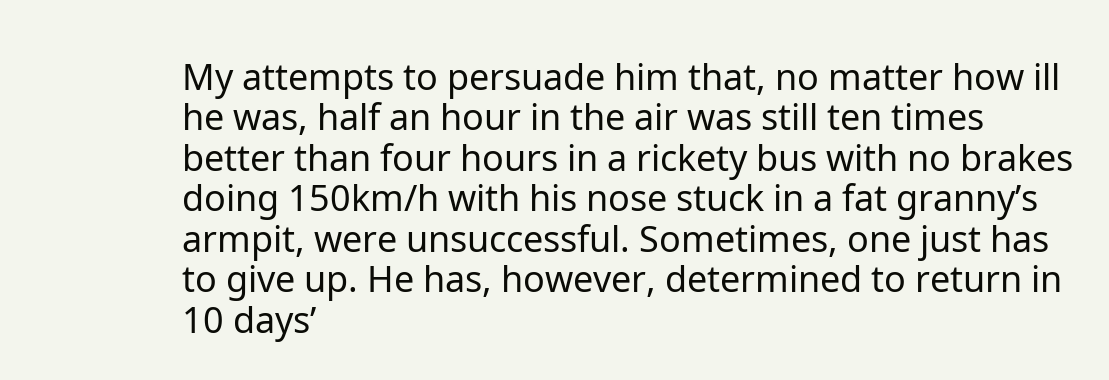My attempts to persuade him that, no matter how ill he was, half an hour in the air was still ten times better than four hours in a rickety bus with no brakes doing 150km/h with his nose stuck in a fat granny’s armpit, were unsuccessful. Sometimes, one just has to give up. He has, however, determined to return in 10 days’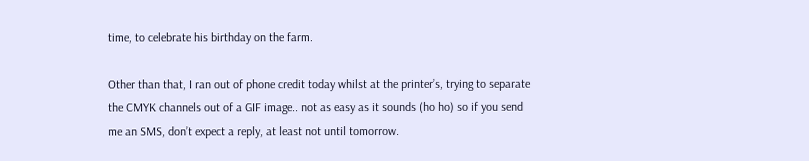time, to celebrate his birthday on the farm.

Other than that, I ran out of phone credit today whilst at the printer’s, trying to separate the CMYK channels out of a GIF image.. not as easy as it sounds (ho ho) so if you send me an SMS, don’t expect a reply, at least not until tomorrow.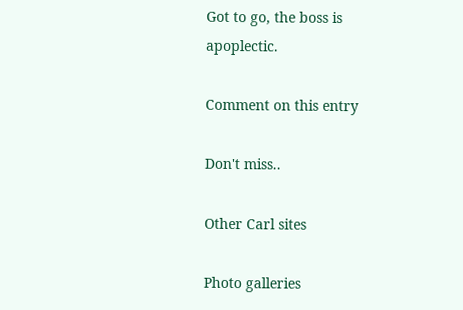Got to go, the boss is apoplectic.

Comment on this entry

Don't miss..

Other Carl sites

Photo galleries